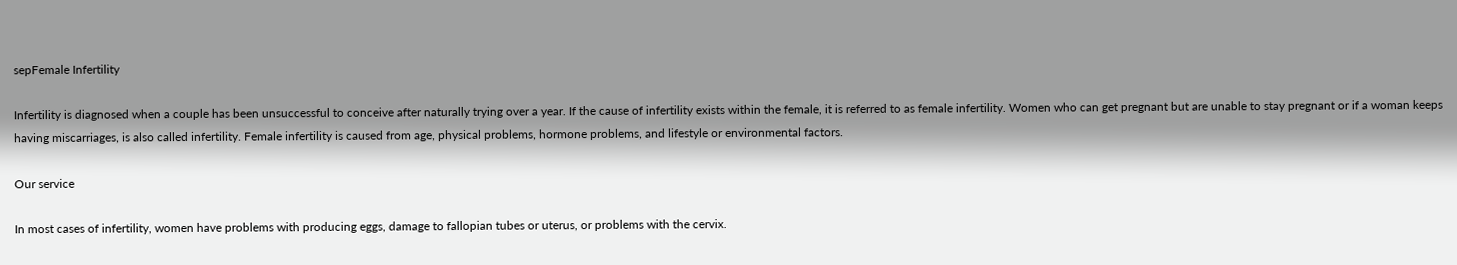sepFemale Infertility

Infertility is diagnosed when a couple has been unsuccessful to conceive after naturally trying over a year. If the cause of infertility exists within the female, it is referred to as female infertility. Women who can get pregnant but are unable to stay pregnant or if a woman keeps having miscarriages, is also called infertility. Female infertility is caused from age, physical problems, hormone problems, and lifestyle or environmental factors.

Our service

In most cases of infertility, women have problems with producing eggs, damage to fallopian tubes or uterus, or problems with the cervix.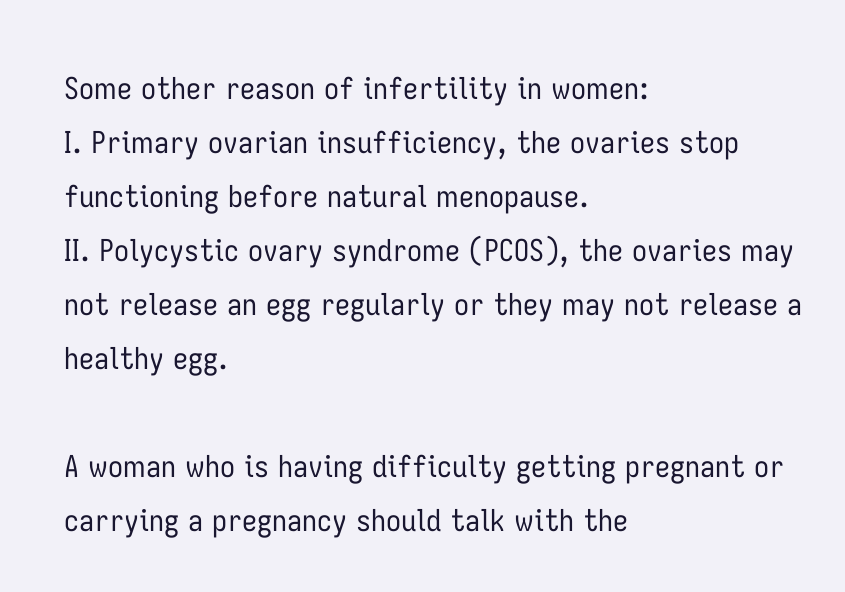Some other reason of infertility in women:
I. Primary ovarian insufficiency, the ovaries stop functioning before natural menopause.
II. Polycystic ovary syndrome (PCOS), the ovaries may not release an egg regularly or they may not release a healthy egg.

A woman who is having difficulty getting pregnant or carrying a pregnancy should talk with the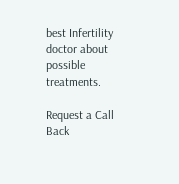best Infertility doctor about possible treatments.

Request a Call Back